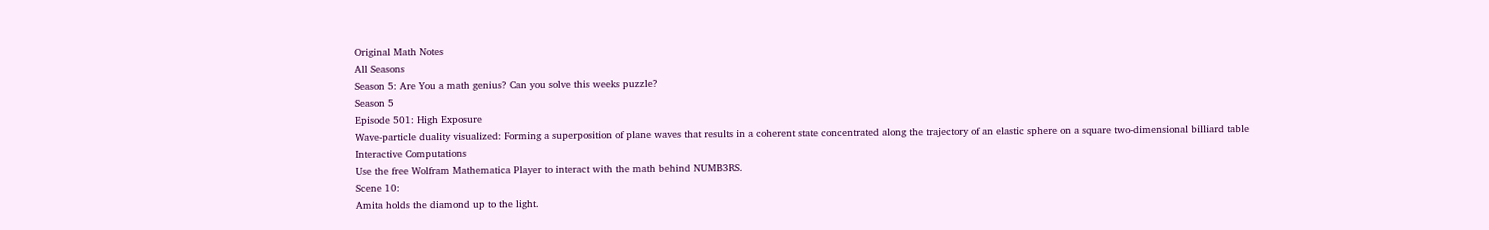Original Math Notes
All Seasons
Season 5: Are You a math genius? Can you solve this weeks puzzle?
Season 5
Episode 501: High Exposure
Wave-particle duality visualized: Forming a superposition of plane waves that results in a coherent state concentrated along the trajectory of an elastic sphere on a square two-dimensional billiard table
Interactive Computations
Use the free Wolfram Mathematica Player to interact with the math behind NUMB3RS.
Scene 10:
Amita holds the diamond up to the light.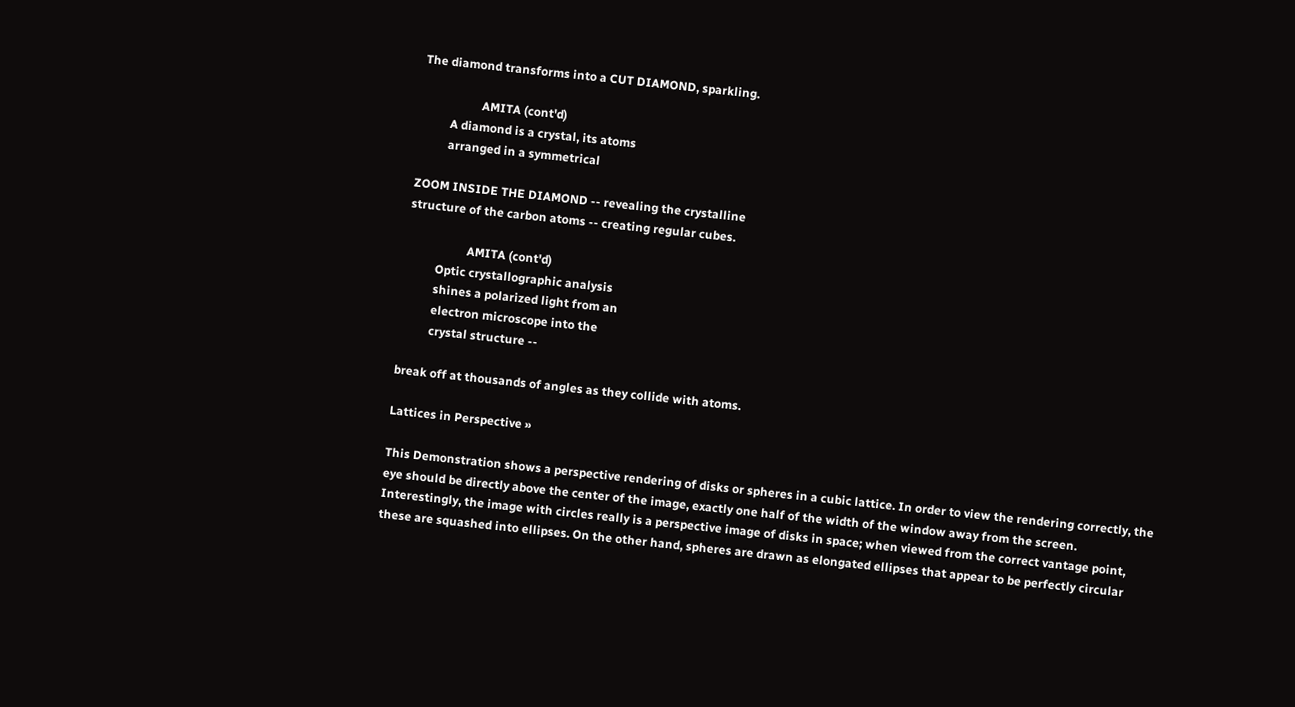The diamond transforms into a CUT DIAMOND, sparkling.

                    AMITA (cont'd)
          A diamond is a crystal, its atoms
          arranged in a symmetrical

ZOOM INSIDE THE DIAMOND -- revealing the crystalline
structure of the carbon atoms -- creating regular cubes.

                    AMITA (cont'd)
          Optic crystallographic analysis
          shines a polarized light from an
          electron microscope into the
          crystal structure --

break off at thousands of angles as they collide with atoms.

Lattices in Perspective »

This Demonstration shows a perspective rendering of disks or spheres in a cubic lattice. In order to view the rendering correctly, the eye should be directly above the center of the image, exactly one half of the width of the window away from the screen. Interestingly, the image with circles really is a perspective image of disks in space; when viewed from the correct vantage point, these are squashed into ellipses. On the other hand, spheres are drawn as elongated ellipses that appear to be perfectly circular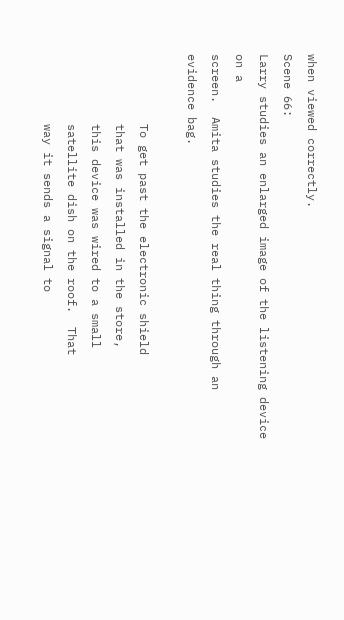when viewed correctly.
Scene 66:
Larry studies an enlarged image of the listening device on a
screen.  Amita studies the real thing through an evidence bag.

          To get past the electronic shield
          that was installed in the store,
          this device was wired to a small
          satellite dish on the roof.  That
          way it sends a signal to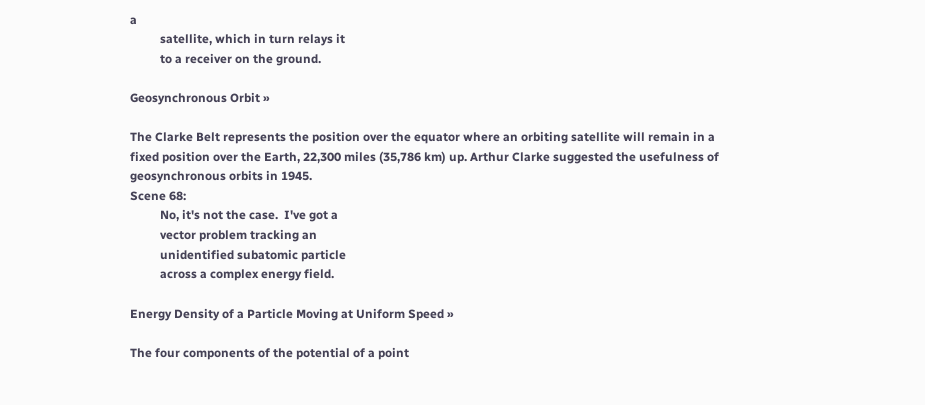a
          satellite, which in turn relays it
          to a receiver on the ground.

Geosynchronous Orbit »

The Clarke Belt represents the position over the equator where an orbiting satellite will remain in a fixed position over the Earth, 22,300 miles (35,786 km) up. Arthur Clarke suggested the usefulness of geosynchronous orbits in 1945.
Scene 68:
          No, it's not the case.  I've got a
          vector problem tracking an
          unidentified subatomic particle
          across a complex energy field.

Energy Density of a Particle Moving at Uniform Speed »

The four components of the potential of a point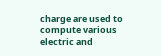charge are used to compute various electric and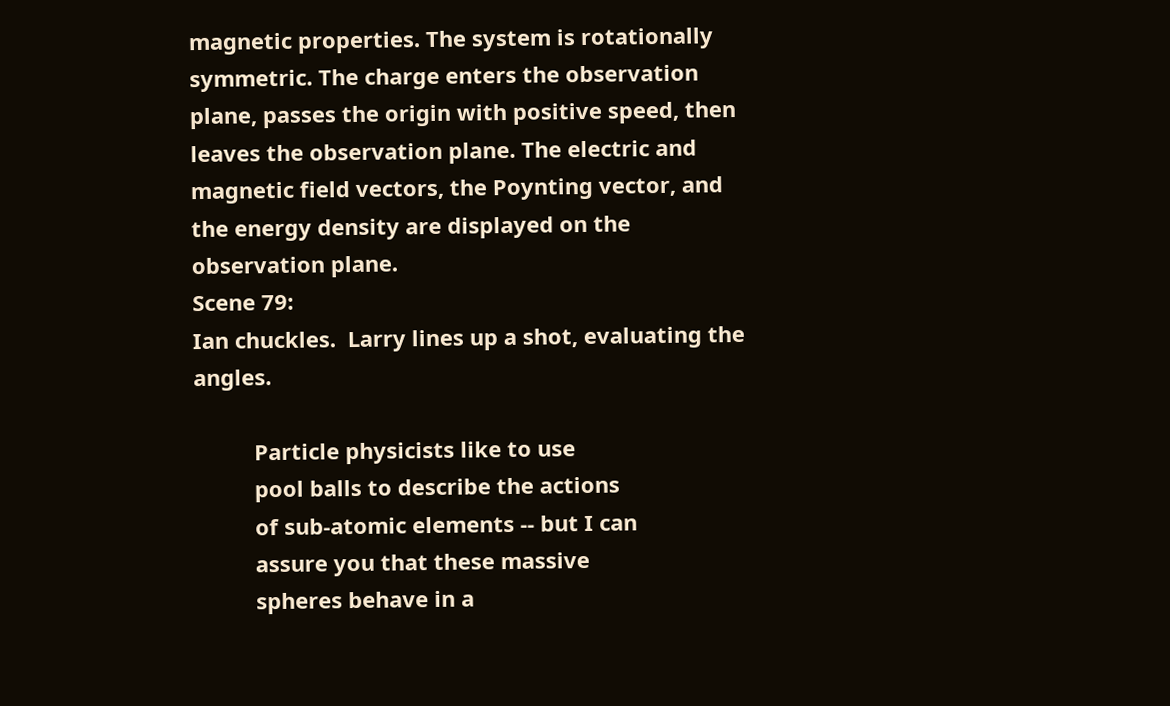magnetic properties. The system is rotationally symmetric. The charge enters the observation plane, passes the origin with positive speed, then leaves the observation plane. The electric and magnetic field vectors, the Poynting vector, and the energy density are displayed on the observation plane.
Scene 79:
Ian chuckles.  Larry lines up a shot, evaluating the angles.

          Particle physicists like to use
          pool balls to describe the actions
          of sub-atomic elements -- but I can
          assure you that these massive
          spheres behave in a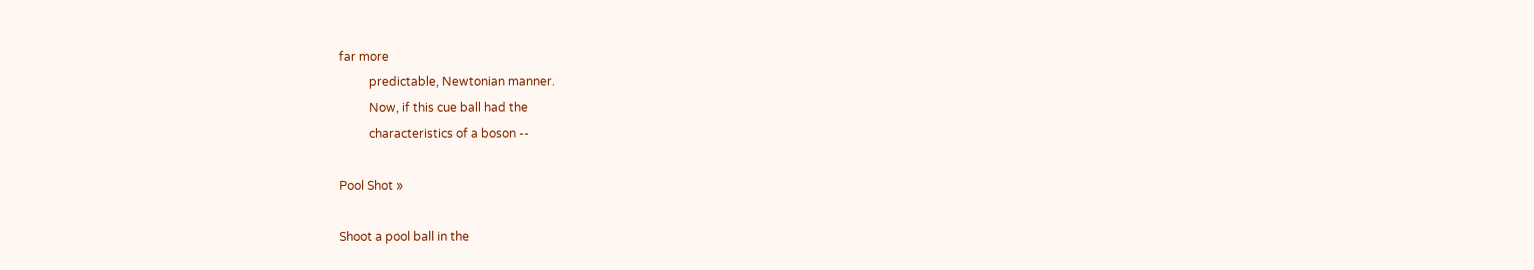far more
          predictable, Newtonian manner.
          Now, if this cue ball had the
          characteristics of a boson --

Pool Shot »

Shoot a pool ball in the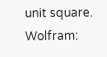unit square.
Wolfram: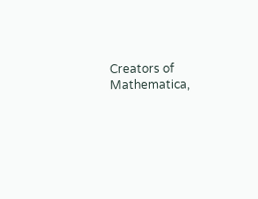Creators of Mathematica,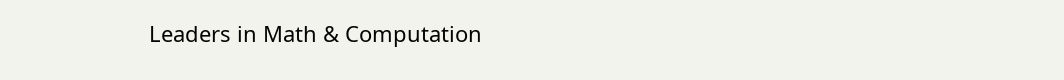Leaders in Math & Computation